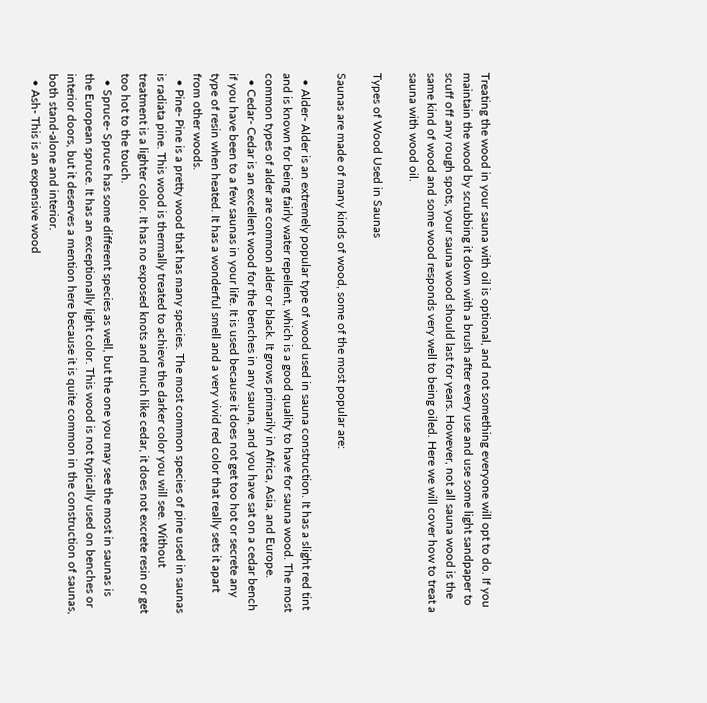Treating the wood in your sauna with oil is optional, and not something everyone will opt to do. If you maintain the wood by scrubbing it down with a brush after every use and use some light sandpaper to scuff off any rough spots, your sauna wood should last for years. However, not all sauna wood is the same kind of wood and some wood responds very well to being oiled. Here we will cover how to treat a sauna with wood oil.

Types of Wood Used in Saunas

Saunas are made of many kinds of wood, some of the most popular are:

  • Alder- Alder is an extremely popular type of wood used in sauna construction. It has a slight red tint and is known for being fairly water repellent, which is a good quality to have for sauna wood. The most common types of alder are common alder or black. It grows primarily in Africa, Asia, and Europe.
  • Cedar- Cedar is an excellent wood for the benches in any sauna, and you have sat on a cedar bench if you have been to a few saunas in your life. It is used because it does not get too hot or secrete any type of resin when heated. It has a wonderful smell and a very vivid red color that really sets it apart from other woods.
  • Pine- Pine is a pretty wood that has many species. The most common species of pine used in saunas is radiata pine. This wood is thermally treated to achieve the darker color you will see. Without treatment is a lighter color. It has no exposed knots and much like cedar, it does not excrete resin or get too hot to the touch.
  • Spruce- Spruce has some different species as well, but the one you may see the most in saunas is the European spruce. It has an exceptionally light color. This wood is not typically used on benches or interior doors, but it deserves a mention here because it is quite common in the construction of saunas, both stand-alone and interior.
  • Ash- This is an expensive wood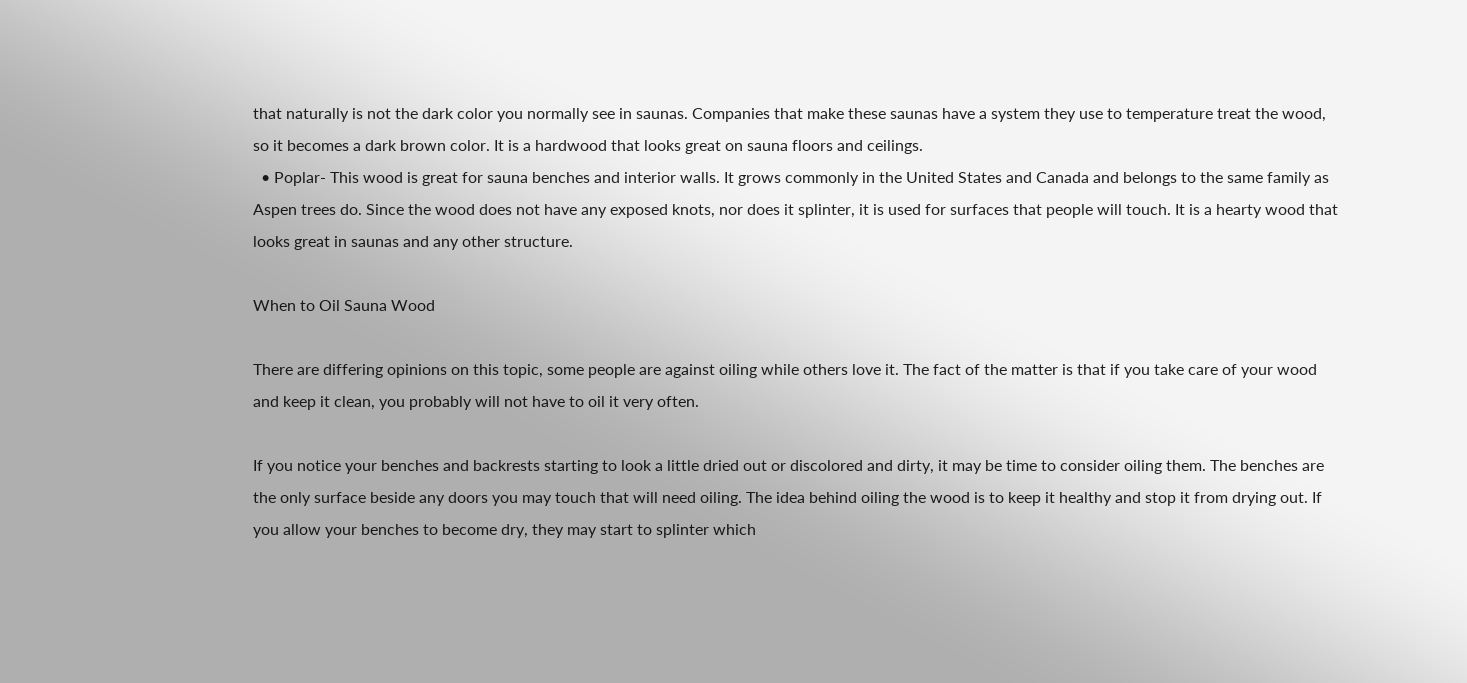that naturally is not the dark color you normally see in saunas. Companies that make these saunas have a system they use to temperature treat the wood, so it becomes a dark brown color. It is a hardwood that looks great on sauna floors and ceilings.
  • Poplar- This wood is great for sauna benches and interior walls. It grows commonly in the United States and Canada and belongs to the same family as Aspen trees do. Since the wood does not have any exposed knots, nor does it splinter, it is used for surfaces that people will touch. It is a hearty wood that looks great in saunas and any other structure.

When to Oil Sauna Wood

There are differing opinions on this topic, some people are against oiling while others love it. The fact of the matter is that if you take care of your wood and keep it clean, you probably will not have to oil it very often.

If you notice your benches and backrests starting to look a little dried out or discolored and dirty, it may be time to consider oiling them. The benches are the only surface beside any doors you may touch that will need oiling. The idea behind oiling the wood is to keep it healthy and stop it from drying out. If you allow your benches to become dry, they may start to splinter which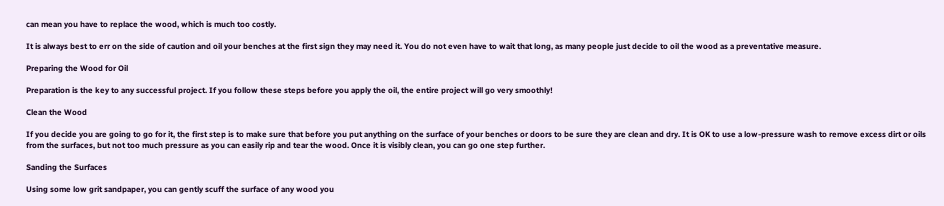can mean you have to replace the wood, which is much too costly.

It is always best to err on the side of caution and oil your benches at the first sign they may need it. You do not even have to wait that long, as many people just decide to oil the wood as a preventative measure.

Preparing the Wood for Oil

Preparation is the key to any successful project. If you follow these steps before you apply the oil, the entire project will go very smoothly!

Clean the Wood

If you decide you are going to go for it, the first step is to make sure that before you put anything on the surface of your benches or doors to be sure they are clean and dry. It is OK to use a low-pressure wash to remove excess dirt or oils from the surfaces, but not too much pressure as you can easily rip and tear the wood. Once it is visibly clean, you can go one step further.

Sanding the Surfaces

Using some low grit sandpaper, you can gently scuff the surface of any wood you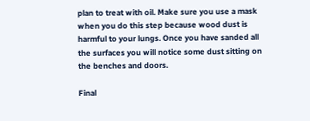plan to treat with oil. Make sure you use a mask when you do this step because wood dust is harmful to your lungs. Once you have sanded all the surfaces you will notice some dust sitting on the benches and doors.

Final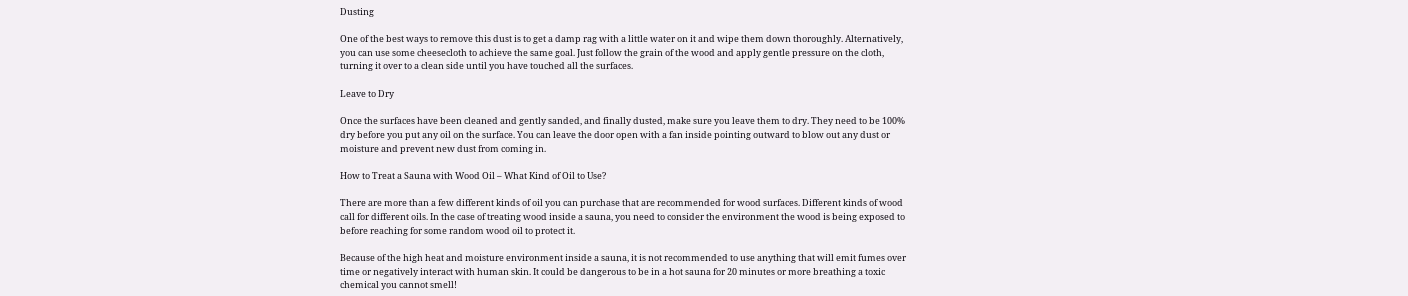Dusting

One of the best ways to remove this dust is to get a damp rag with a little water on it and wipe them down thoroughly. Alternatively, you can use some cheesecloth to achieve the same goal. Just follow the grain of the wood and apply gentle pressure on the cloth, turning it over to a clean side until you have touched all the surfaces.

Leave to Dry

Once the surfaces have been cleaned and gently sanded, and finally dusted, make sure you leave them to dry. They need to be 100% dry before you put any oil on the surface. You can leave the door open with a fan inside pointing outward to blow out any dust or moisture and prevent new dust from coming in.

How to Treat a Sauna with Wood Oil – What Kind of Oil to Use?

There are more than a few different kinds of oil you can purchase that are recommended for wood surfaces. Different kinds of wood call for different oils. In the case of treating wood inside a sauna, you need to consider the environment the wood is being exposed to before reaching for some random wood oil to protect it.

Because of the high heat and moisture environment inside a sauna, it is not recommended to use anything that will emit fumes over time or negatively interact with human skin. It could be dangerous to be in a hot sauna for 20 minutes or more breathing a toxic chemical you cannot smell!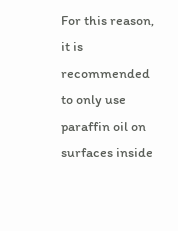For this reason, it is recommended to only use paraffin oil on surfaces inside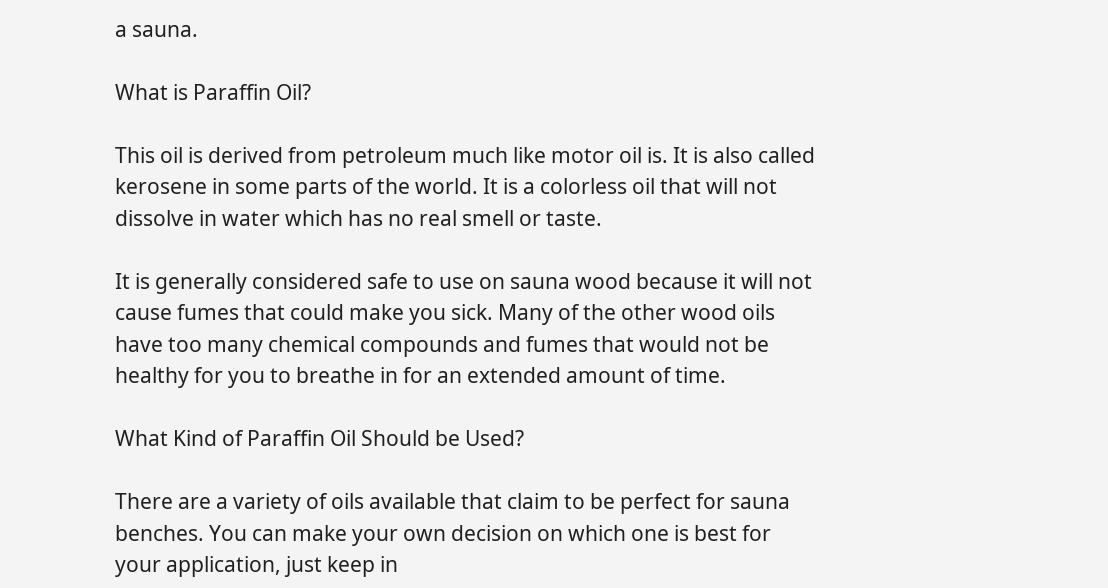a sauna.

What is Paraffin Oil?

This oil is derived from petroleum much like motor oil is. It is also called kerosene in some parts of the world. It is a colorless oil that will not dissolve in water which has no real smell or taste.

It is generally considered safe to use on sauna wood because it will not cause fumes that could make you sick. Many of the other wood oils have too many chemical compounds and fumes that would not be healthy for you to breathe in for an extended amount of time.

What Kind of Paraffin Oil Should be Used?

There are a variety of oils available that claim to be perfect for sauna benches. You can make your own decision on which one is best for your application, just keep in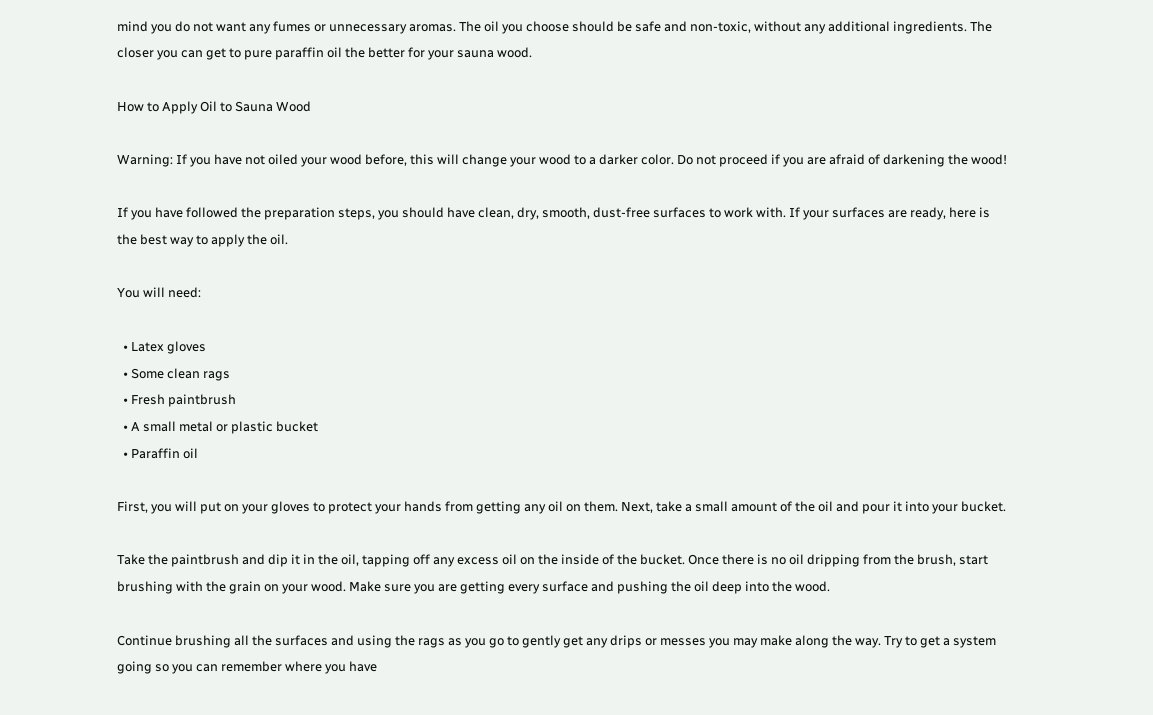mind you do not want any fumes or unnecessary aromas. The oil you choose should be safe and non-toxic, without any additional ingredients. The closer you can get to pure paraffin oil the better for your sauna wood.

How to Apply Oil to Sauna Wood

Warning: If you have not oiled your wood before, this will change your wood to a darker color. Do not proceed if you are afraid of darkening the wood!

If you have followed the preparation steps, you should have clean, dry, smooth, dust-free surfaces to work with. If your surfaces are ready, here is the best way to apply the oil.

You will need:

  • Latex gloves
  • Some clean rags
  • Fresh paintbrush
  • A small metal or plastic bucket
  • Paraffin oil

First, you will put on your gloves to protect your hands from getting any oil on them. Next, take a small amount of the oil and pour it into your bucket.

Take the paintbrush and dip it in the oil, tapping off any excess oil on the inside of the bucket. Once there is no oil dripping from the brush, start brushing with the grain on your wood. Make sure you are getting every surface and pushing the oil deep into the wood.

Continue brushing all the surfaces and using the rags as you go to gently get any drips or messes you may make along the way. Try to get a system going so you can remember where you have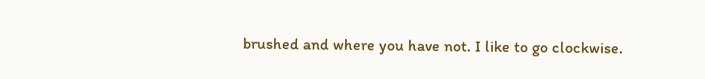brushed and where you have not. I like to go clockwise.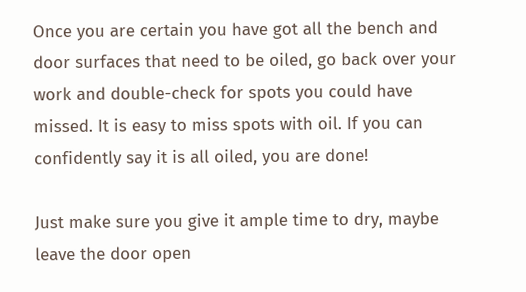Once you are certain you have got all the bench and door surfaces that need to be oiled, go back over your work and double-check for spots you could have missed. It is easy to miss spots with oil. If you can confidently say it is all oiled, you are done!

Just make sure you give it ample time to dry, maybe leave the door open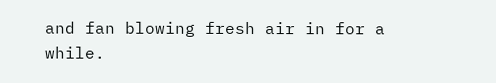and fan blowing fresh air in for a while.